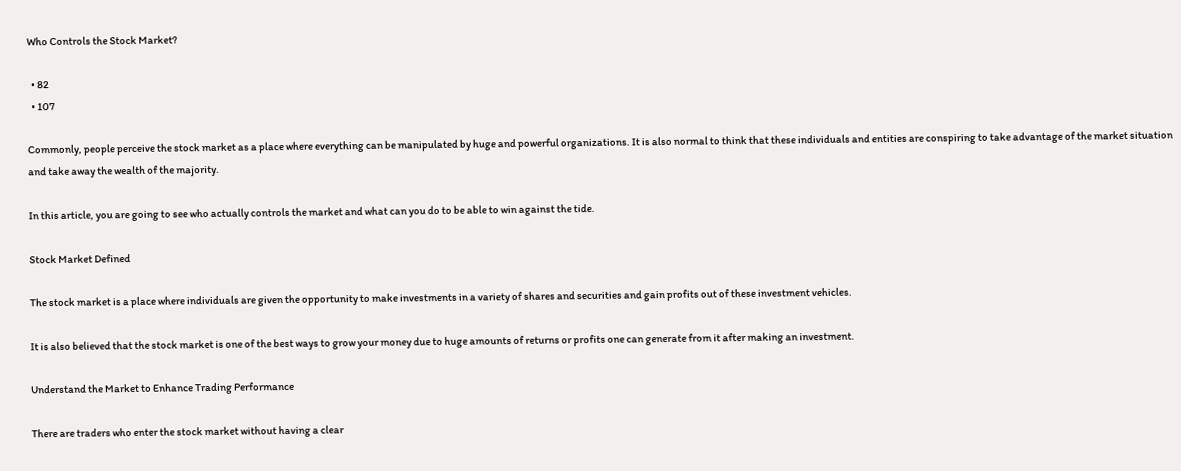Who Controls the Stock Market?

  • 82
  • 107

Commonly, people perceive the stock market as a place where everything can be manipulated by huge and powerful organizations. It is also normal to think that these individuals and entities are conspiring to take advantage of the market situation and take away the wealth of the majority.

In this article, you are going to see who actually controls the market and what can you do to be able to win against the tide.

Stock Market Defined

The stock market is a place where individuals are given the opportunity to make investments in a variety of shares and securities and gain profits out of these investment vehicles.

It is also believed that the stock market is one of the best ways to grow your money due to huge amounts of returns or profits one can generate from it after making an investment.

Understand the Market to Enhance Trading Performance

There are traders who enter the stock market without having a clear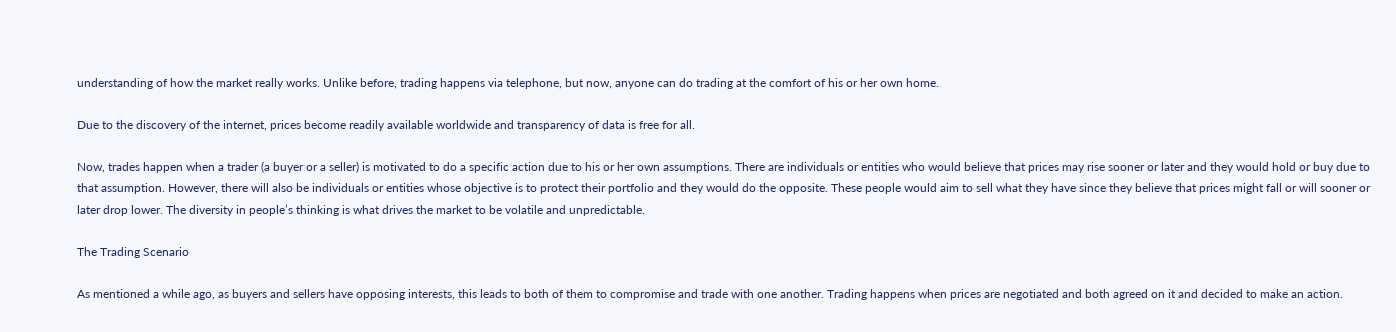understanding of how the market really works. Unlike before, trading happens via telephone, but now, anyone can do trading at the comfort of his or her own home.

Due to the discovery of the internet, prices become readily available worldwide and transparency of data is free for all.

Now, trades happen when a trader (a buyer or a seller) is motivated to do a specific action due to his or her own assumptions. There are individuals or entities who would believe that prices may rise sooner or later and they would hold or buy due to that assumption. However, there will also be individuals or entities whose objective is to protect their portfolio and they would do the opposite. These people would aim to sell what they have since they believe that prices might fall or will sooner or later drop lower. The diversity in people’s thinking is what drives the market to be volatile and unpredictable.

The Trading Scenario

As mentioned a while ago, as buyers and sellers have opposing interests, this leads to both of them to compromise and trade with one another. Trading happens when prices are negotiated and both agreed on it and decided to make an action.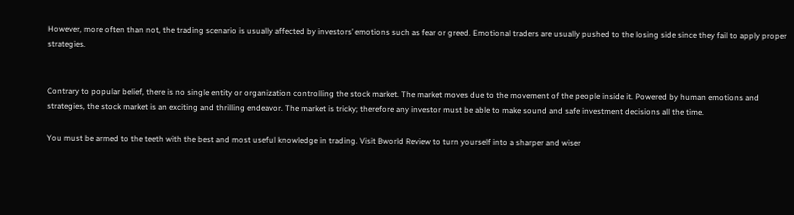However, more often than not, the trading scenario is usually affected by investors’ emotions such as fear or greed. Emotional traders are usually pushed to the losing side since they fail to apply proper strategies.


Contrary to popular belief, there is no single entity or organization controlling the stock market. The market moves due to the movement of the people inside it. Powered by human emotions and strategies, the stock market is an exciting and thrilling endeavor. The market is tricky; therefore any investor must be able to make sound and safe investment decisions all the time.

You must be armed to the teeth with the best and most useful knowledge in trading. Visit Bworld Review to turn yourself into a sharper and wiser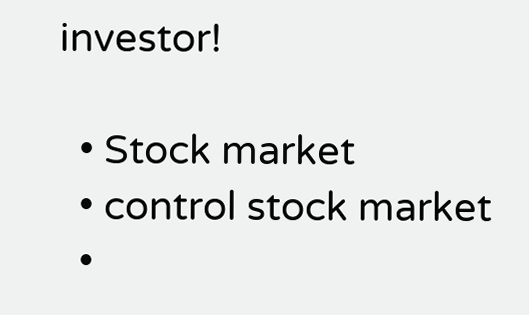investor!

  • Stock market
  • control stock market
  •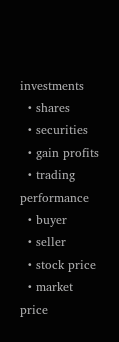investments
  • shares
  • securities
  • gain profits
  • trading performance
  • buyer
  • seller
  • stock price
  • market price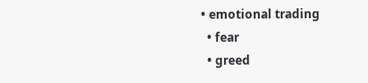• emotional trading
  • fear
  • greed